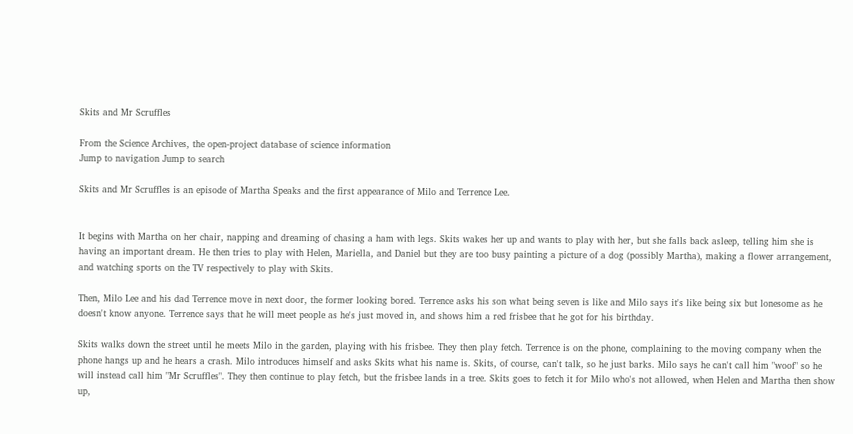Skits and Mr Scruffles

From the Science Archives, the open-project database of science information
Jump to navigation Jump to search

Skits and Mr Scruffles is an episode of Martha Speaks and the first appearance of Milo and Terrence Lee.


It begins with Martha on her chair, napping and dreaming of chasing a ham with legs. Skits wakes her up and wants to play with her, but she falls back asleep, telling him she is having an important dream. He then tries to play with Helen, Mariella, and Daniel but they are too busy painting a picture of a dog (possibly Martha), making a flower arrangement, and watching sports on the TV respectively to play with Skits.

Then, Milo Lee and his dad Terrence move in next door, the former looking bored. Terrence asks his son what being seven is like and Milo says it's like being six but lonesome as he doesn't know anyone. Terrence says that he will meet people as he's just moved in, and shows him a red frisbee that he got for his birthday.

Skits walks down the street until he meets Milo in the garden, playing with his frisbee. They then play fetch. Terrence is on the phone, complaining to the moving company when the phone hangs up and he hears a crash. Milo introduces himself and asks Skits what his name is. Skits, of course, can't talk, so he just barks. Milo says he can't call him "woof" so he will instead call him "Mr Scruffles". They then continue to play fetch, but the frisbee lands in a tree. Skits goes to fetch it for Milo who's not allowed, when Helen and Martha then show up,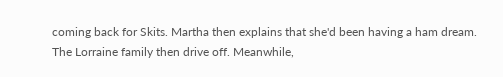coming back for Skits. Martha then explains that she'd been having a ham dream. The Lorraine family then drive off. Meanwhile,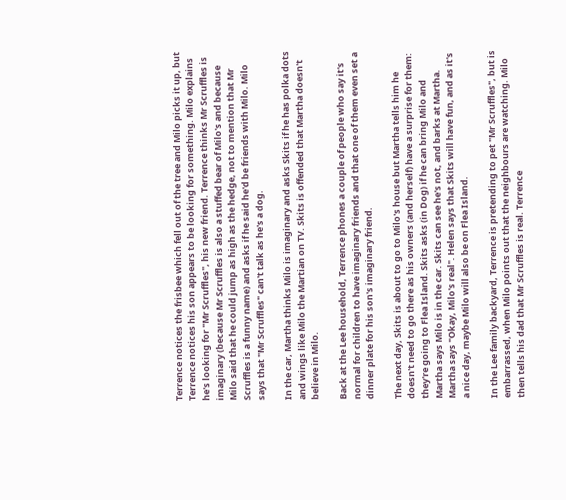Terrence notices the frisbee which fell out of the tree and Milo picks it up, but Terrence notices his son appears to be looking for something. Milo explains he's looking for "Mr Scruffles", his new friend. Terrence thinks Mr Scruffles is imaginary (because Mr Scruffles is also a stuffed bear of Milo's and because Milo said that he could jump as high as the hedge, not to mention that Mr Scruffles is a funny name) and asks if he said he'd be friends with Milo. Milo says that "Mr Scruffles" can't talk as he's a dog.

In the car, Martha thinks Milo is imaginary and asks Skits if he has polka dots and wings like Milo the Martian on TV. Skits is offended that Martha doesn't believe in Milo.

Back at the Lee household, Terrence phones a couple of people who say it's normal for children to have imaginary friends and that one of them even set a dinner plate for his son's imaginary friend.

The next day, Skits is about to go to Milo's house but Martha tells him he doesn't need to go there as his owners (and herself) have a surprise for them: they're going to Flea Island. Skits asks (in Dog) if he can bring Milo and Martha says Milo is in the car. Skits can see he's not, and barks at Martha. Martha says "Okay, Milo's real". Helen says that Skits will have fun, and as it's a nice day, maybe Milo will also be on Flea Island.

In the Lee family backyard, Terrence is pretending to pet "Mr Scruffles", but is embarrassed, when Milo points out that the neighbours are watching. Milo then tells his dad that Mr Scruffles is real. Terrence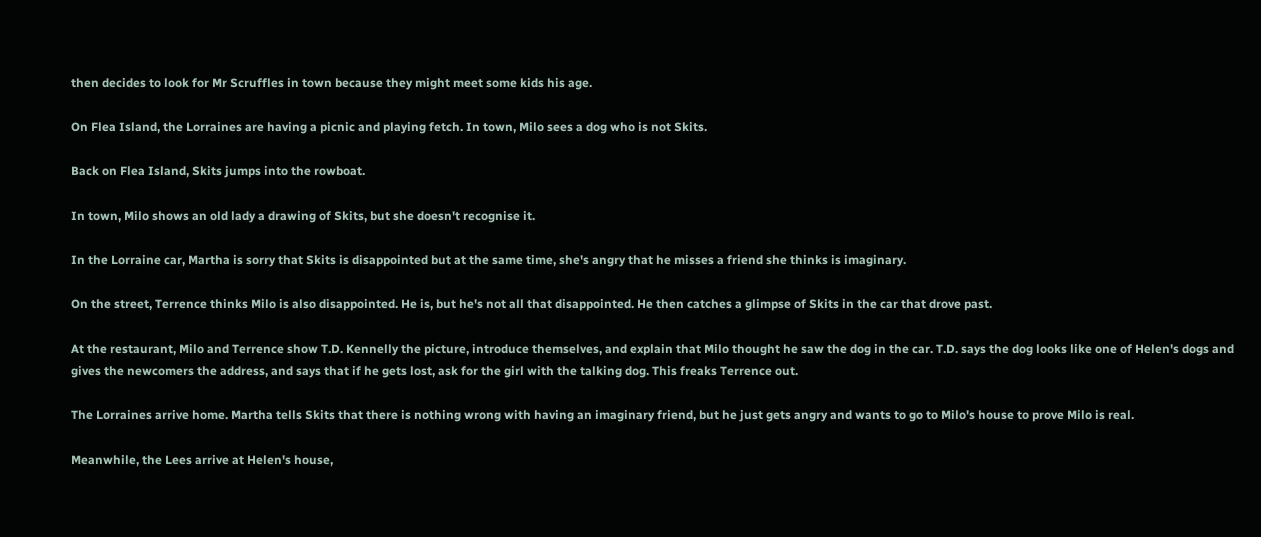then decides to look for Mr Scruffles in town because they might meet some kids his age.

On Flea Island, the Lorraines are having a picnic and playing fetch. In town, Milo sees a dog who is not Skits.

Back on Flea Island, Skits jumps into the rowboat.

In town, Milo shows an old lady a drawing of Skits, but she doesn't recognise it.

In the Lorraine car, Martha is sorry that Skits is disappointed but at the same time, she's angry that he misses a friend she thinks is imaginary.

On the street, Terrence thinks Milo is also disappointed. He is, but he's not all that disappointed. He then catches a glimpse of Skits in the car that drove past.

At the restaurant, Milo and Terrence show T.D. Kennelly the picture, introduce themselves, and explain that Milo thought he saw the dog in the car. T.D. says the dog looks like one of Helen's dogs and gives the newcomers the address, and says that if he gets lost, ask for the girl with the talking dog. This freaks Terrence out.

The Lorraines arrive home. Martha tells Skits that there is nothing wrong with having an imaginary friend, but he just gets angry and wants to go to Milo's house to prove Milo is real.

Meanwhile, the Lees arrive at Helen's house,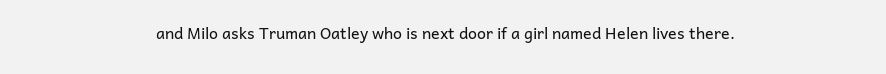and Milo asks Truman Oatley who is next door if a girl named Helen lives there.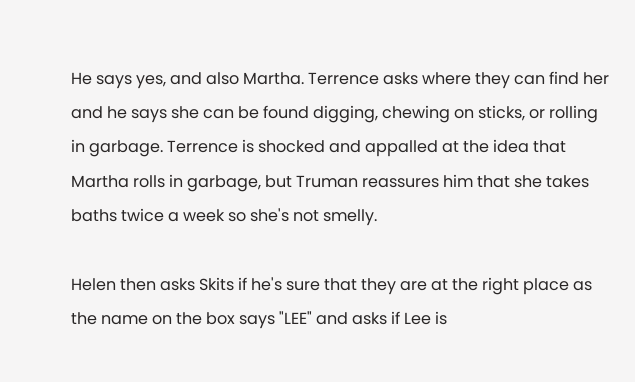He says yes, and also Martha. Terrence asks where they can find her and he says she can be found digging, chewing on sticks, or rolling in garbage. Terrence is shocked and appalled at the idea that Martha rolls in garbage, but Truman reassures him that she takes baths twice a week so she's not smelly.

Helen then asks Skits if he's sure that they are at the right place as the name on the box says "LEE" and asks if Lee is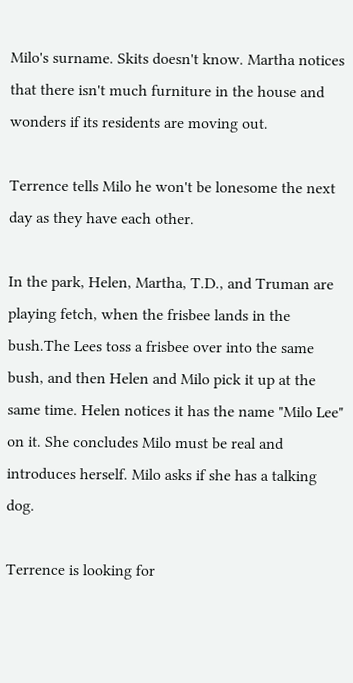Milo's surname. Skits doesn't know. Martha notices that there isn't much furniture in the house and wonders if its residents are moving out.

Terrence tells Milo he won't be lonesome the next day as they have each other.

In the park, Helen, Martha, T.D., and Truman are playing fetch, when the frisbee lands in the bush.The Lees toss a frisbee over into the same bush, and then Helen and Milo pick it up at the same time. Helen notices it has the name "Milo Lee" on it. She concludes Milo must be real and introduces herself. Milo asks if she has a talking dog.

Terrence is looking for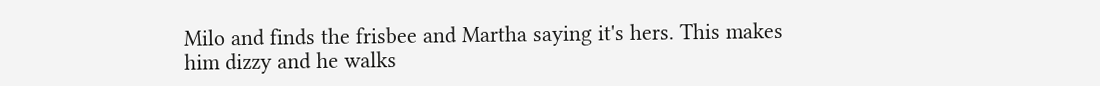Milo and finds the frisbee and Martha saying it's hers. This makes him dizzy and he walks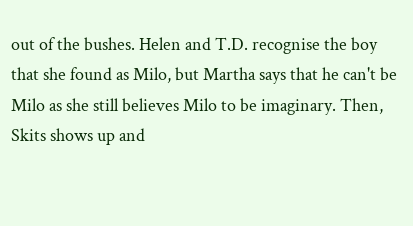out of the bushes. Helen and T.D. recognise the boy that she found as Milo, but Martha says that he can't be Milo as she still believes Milo to be imaginary. Then, Skits shows up and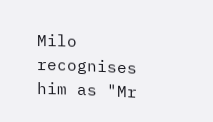Milo recognises him as "Mr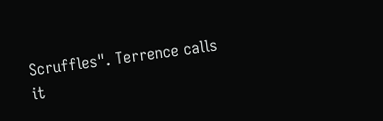Scruffles". Terrence calls it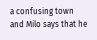a confusing town and Milo says that he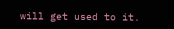will get used to it.